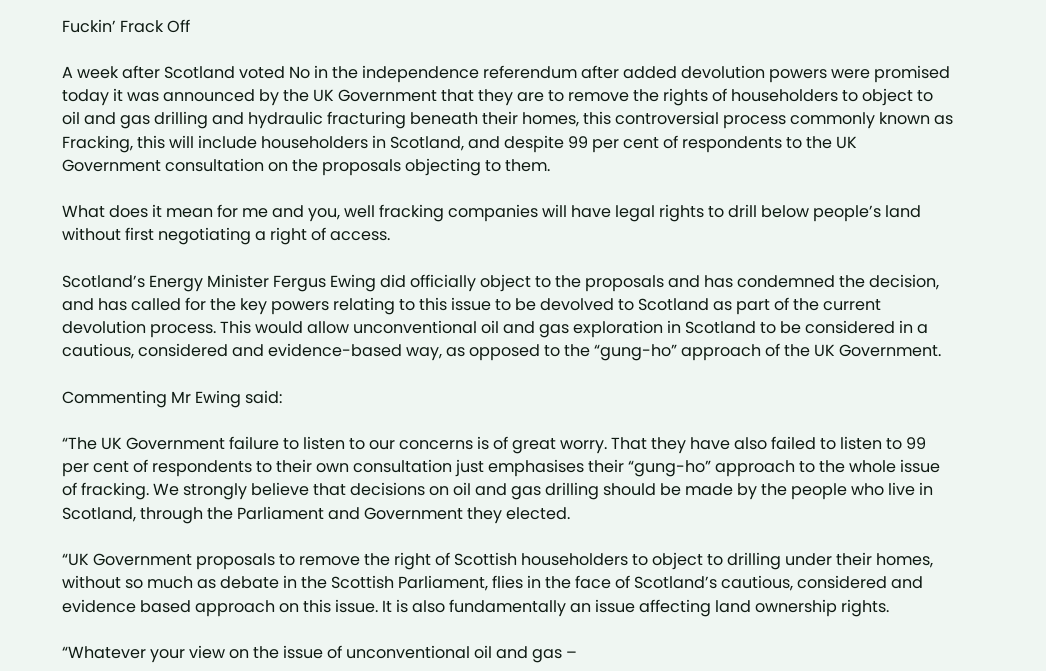Fuckin’ Frack Off

A week after Scotland voted No in the independence referendum after added devolution powers were promised today it was announced by the UK Government that they are to remove the rights of householders to object to oil and gas drilling and hydraulic fracturing beneath their homes, this controversial process commonly known as Fracking, this will include householders in Scotland, and despite 99 per cent of respondents to the UK Government consultation on the proposals objecting to them.

What does it mean for me and you, well fracking companies will have legal rights to drill below people’s land without first negotiating a right of access.

Scotland’s Energy Minister Fergus Ewing did officially object to the proposals and has condemned the decision, and has called for the key powers relating to this issue to be devolved to Scotland as part of the current devolution process. This would allow unconventional oil and gas exploration in Scotland to be considered in a cautious, considered and evidence-based way, as opposed to the “gung-ho” approach of the UK Government.

Commenting Mr Ewing said:

“The UK Government failure to listen to our concerns is of great worry. That they have also failed to listen to 99 per cent of respondents to their own consultation just emphasises their “gung-ho” approach to the whole issue of fracking. We strongly believe that decisions on oil and gas drilling should be made by the people who live in Scotland, through the Parliament and Government they elected.

“UK Government proposals to remove the right of Scottish householders to object to drilling under their homes, without so much as debate in the Scottish Parliament, flies in the face of Scotland’s cautious, considered and evidence based approach on this issue. It is also fundamentally an issue affecting land ownership rights.

“Whatever your view on the issue of unconventional oil and gas –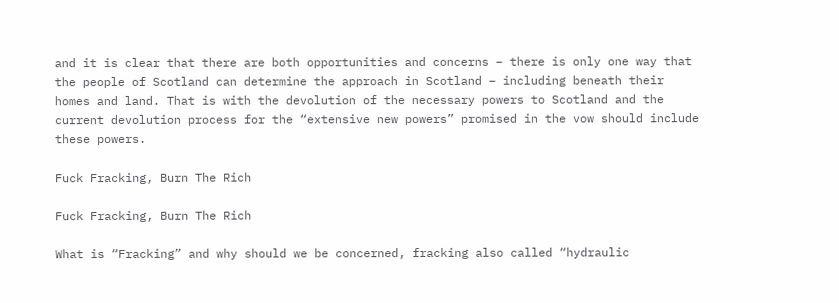and it is clear that there are both opportunities and concerns – there is only one way that the people of Scotland can determine the approach in Scotland – including beneath their homes and land. That is with the devolution of the necessary powers to Scotland and the current devolution process for the “extensive new powers” promised in the vow should include these powers.

Fuck Fracking, Burn The Rich

Fuck Fracking, Burn The Rich

What is “Fracking” and why should we be concerned, fracking also called “hydraulic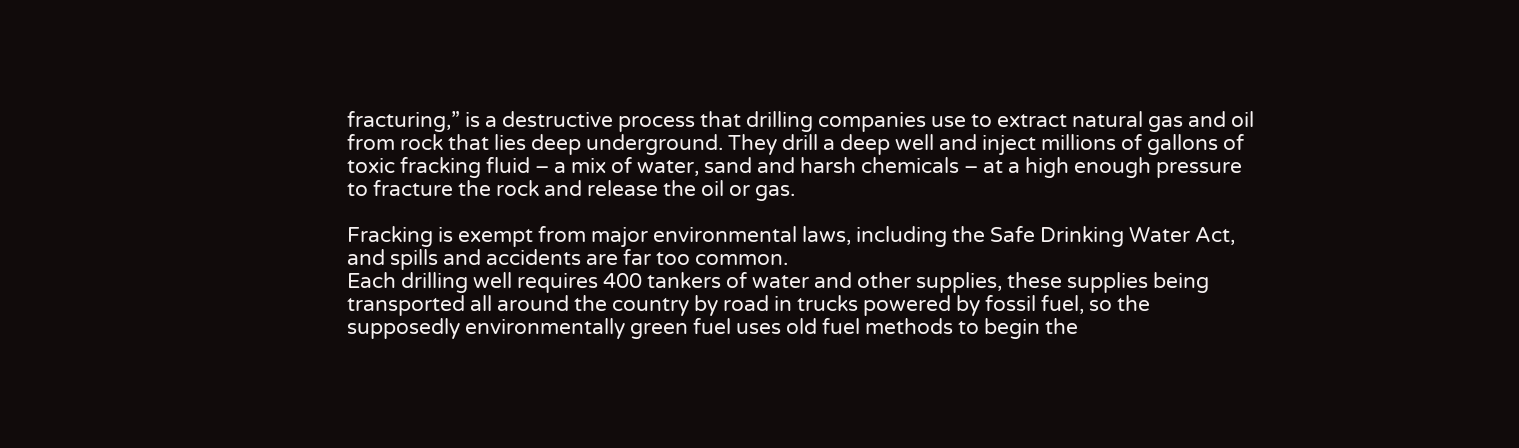fracturing,” is a destructive process that drilling companies use to extract natural gas and oil from rock that lies deep underground. They drill a deep well and inject millions of gallons of toxic fracking fluid – a mix of water, sand and harsh chemicals – at a high enough pressure to fracture the rock and release the oil or gas.

Fracking is exempt from major environmental laws, including the Safe Drinking Water Act, and spills and accidents are far too common.
Each drilling well requires 400 tankers of water and other supplies, these supplies being transported all around the country by road in trucks powered by fossil fuel, so the supposedly environmentally green fuel uses old fuel methods to begin the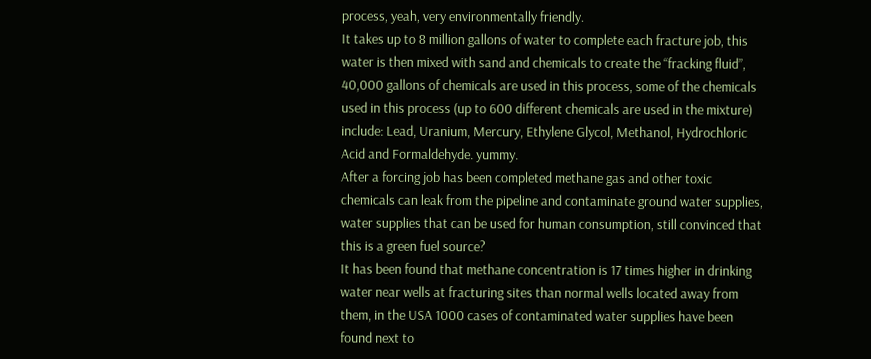process, yeah, very environmentally friendly.
It takes up to 8 million gallons of water to complete each fracture job, this water is then mixed with sand and chemicals to create the “fracking fluid”, 40,000 gallons of chemicals are used in this process, some of the chemicals used in this process (up to 600 different chemicals are used in the mixture) include: Lead, Uranium, Mercury, Ethylene Glycol, Methanol, Hydrochloric Acid and Formaldehyde. yummy.
After a forcing job has been completed methane gas and other toxic chemicals can leak from the pipeline and contaminate ground water supplies, water supplies that can be used for human consumption, still convinced that this is a green fuel source?
It has been found that methane concentration is 17 times higher in drinking water near wells at fracturing sites than normal wells located away from them, in the USA 1000 cases of contaminated water supplies have been found next to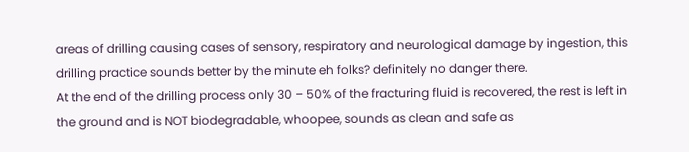areas of drilling causing cases of sensory, respiratory and neurological damage by ingestion, this drilling practice sounds better by the minute eh folks? definitely no danger there.
At the end of the drilling process only 30 – 50% of the fracturing fluid is recovered, the rest is left in the ground and is NOT biodegradable, whoopee, sounds as clean and safe as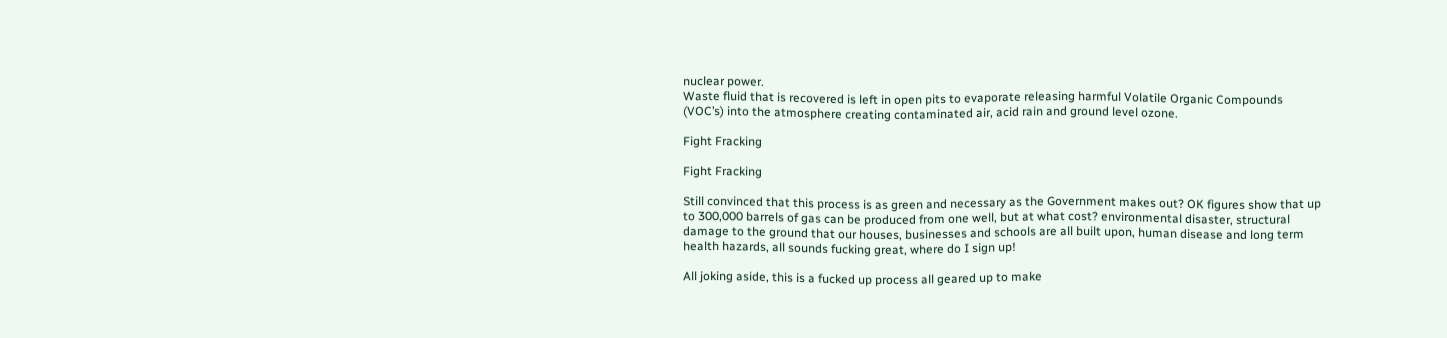nuclear power.
Waste fluid that is recovered is left in open pits to evaporate releasing harmful Volatile Organic Compounds (VOC’s) into the atmosphere creating contaminated air, acid rain and ground level ozone.

Fight Fracking

Fight Fracking

Still convinced that this process is as green and necessary as the Government makes out? OK figures show that up to 300,000 barrels of gas can be produced from one well, but at what cost? environmental disaster, structural damage to the ground that our houses, businesses and schools are all built upon, human disease and long term health hazards, all sounds fucking great, where do I sign up!

All joking aside, this is a fucked up process all geared up to make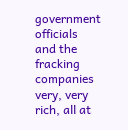government officials and the fracking companies very, very rich, all at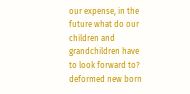our expense, in the future what do our children and grandchildren have to look forward to? deformed new born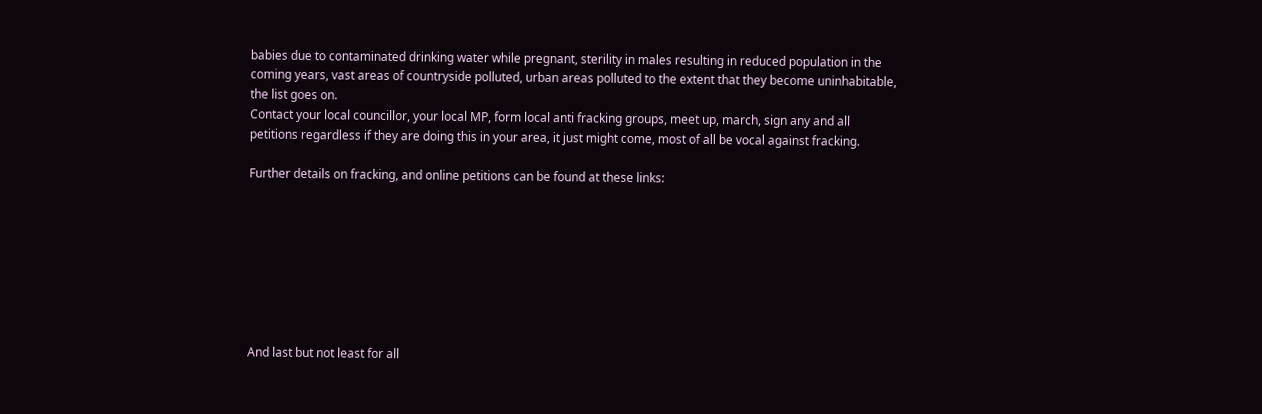babies due to contaminated drinking water while pregnant, sterility in males resulting in reduced population in the coming years, vast areas of countryside polluted, urban areas polluted to the extent that they become uninhabitable, the list goes on.
Contact your local councillor, your local MP, form local anti fracking groups, meet up, march, sign any and all petitions regardless if they are doing this in your area, it just might come, most of all be vocal against fracking.

Further details on fracking, and online petitions can be found at these links:








And last but not least for all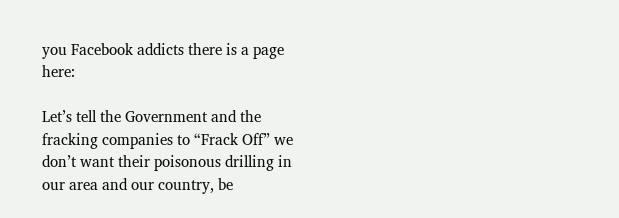you Facebook addicts there is a page here:

Let’s tell the Government and the fracking companies to “Frack Off” we don’t want their poisonous drilling in our area and our country, be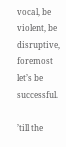vocal, be violent, be disruptive, foremost let’s be successful.

’till the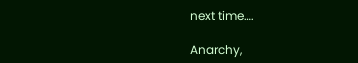next time….

Anarchy,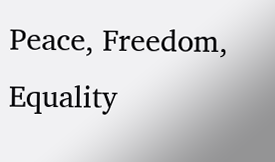Peace, Freedom, Equality